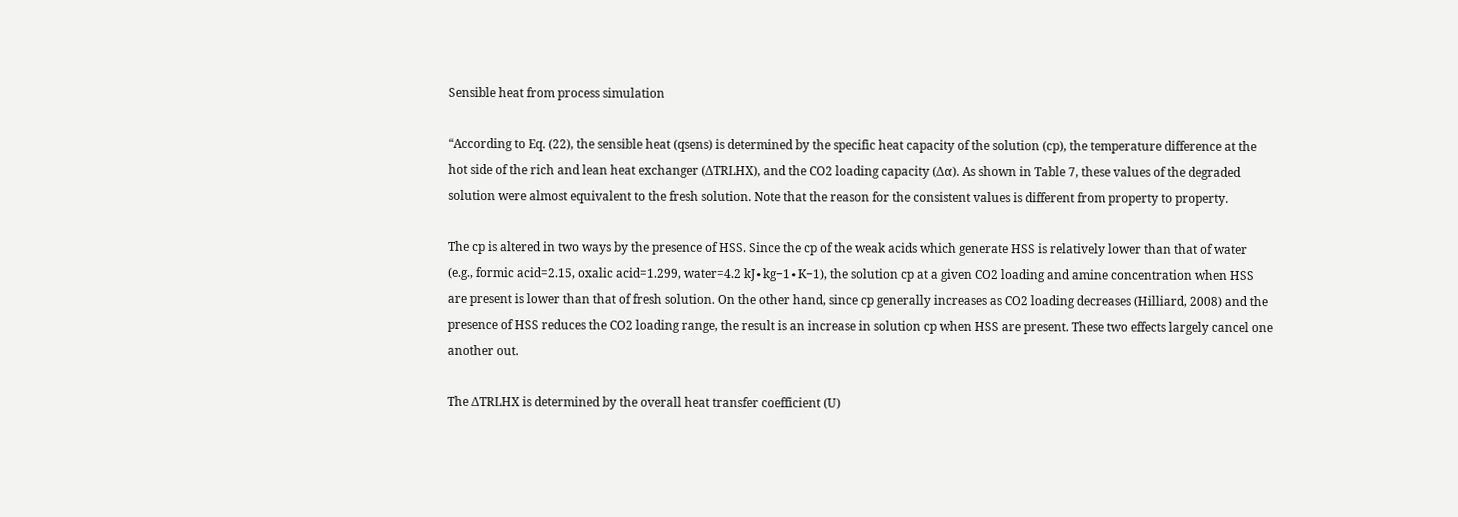Sensible heat from process simulation

“According to Eq. (22), the sensible heat (qsens) is determined by the specific heat capacity of the solution (cp), the temperature difference at the hot side of the rich and lean heat exchanger (ΔTRLHX), and the CO2 loading capacity (Δα). As shown in Table 7, these values of the degraded solution were almost equivalent to the fresh solution. Note that the reason for the consistent values is different from property to property.

The cp is altered in two ways by the presence of HSS. Since the cp of the weak acids which generate HSS is relatively lower than that of water (e.g., formic acid=2.15, oxalic acid=1.299, water=4.2 kJ∙kg−1∙K−1), the solution cp at a given CO2 loading and amine concentration when HSS are present is lower than that of fresh solution. On the other hand, since cp generally increases as CO2 loading decreases (Hilliard, 2008) and the presence of HSS reduces the CO2 loading range, the result is an increase in solution cp when HSS are present. These two effects largely cancel one another out.

The ΔTRLHX is determined by the overall heat transfer coefficient (U)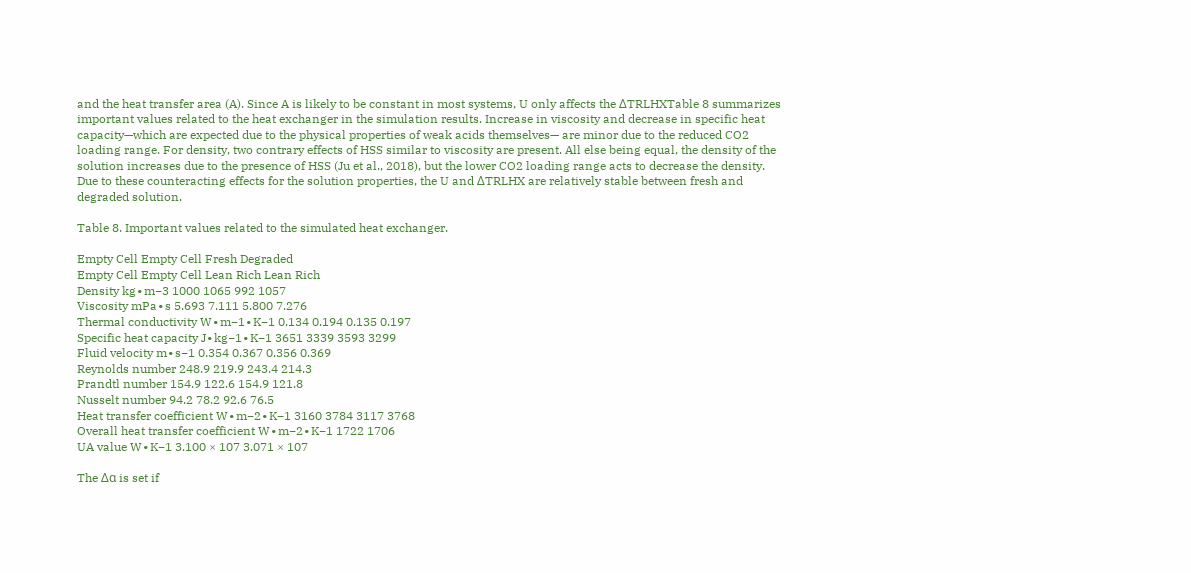and the heat transfer area (A). Since A is likely to be constant in most systems, U only affects the ΔTRLHXTable 8 summarizes important values related to the heat exchanger in the simulation results. Increase in viscosity and decrease in specific heat capacity—which are expected due to the physical properties of weak acids themselves— are minor due to the reduced CO2 loading range. For density, two contrary effects of HSS similar to viscosity are present. All else being equal, the density of the solution increases due to the presence of HSS (Ju et al., 2018), but the lower CO2 loading range acts to decrease the density. Due to these counteracting effects for the solution properties, the U and ΔTRLHX are relatively stable between fresh and degraded solution.

Table 8. Important values related to the simulated heat exchanger.

Empty Cell Empty Cell Fresh Degraded
Empty Cell Empty Cell Lean Rich Lean Rich
Density kg∙m−3 1000 1065 992 1057
Viscosity mPa∙s 5.693 7.111 5.800 7.276
Thermal conductivity W∙m−1∙K−1 0.134 0.194 0.135 0.197
Specific heat capacity J∙kg−1∙K−1 3651 3339 3593 3299
Fluid velocity m∙s−1 0.354 0.367 0.356 0.369
Reynolds number 248.9 219.9 243.4 214.3
Prandtl number 154.9 122.6 154.9 121.8
Nusselt number 94.2 78.2 92.6 76.5
Heat transfer coefficient W∙m−2∙K−1 3160 3784 3117 3768
Overall heat transfer coefficient W∙m−2∙K−1 1722 1706
UA value W∙K−1 3.100 × 107 3.071 × 107

The Δα is set if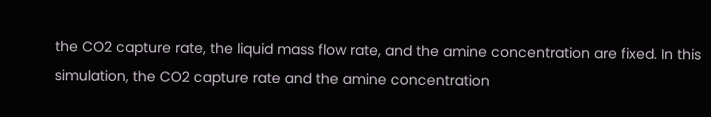the CO2 capture rate, the liquid mass flow rate, and the amine concentration are fixed. In this simulation, the CO2 capture rate and the amine concentration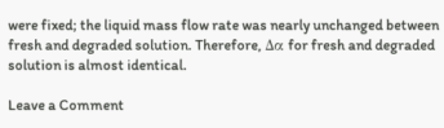were fixed; the liquid mass flow rate was nearly unchanged between fresh and degraded solution. Therefore, Δα for fresh and degraded solution is almost identical.

Leave a Comment